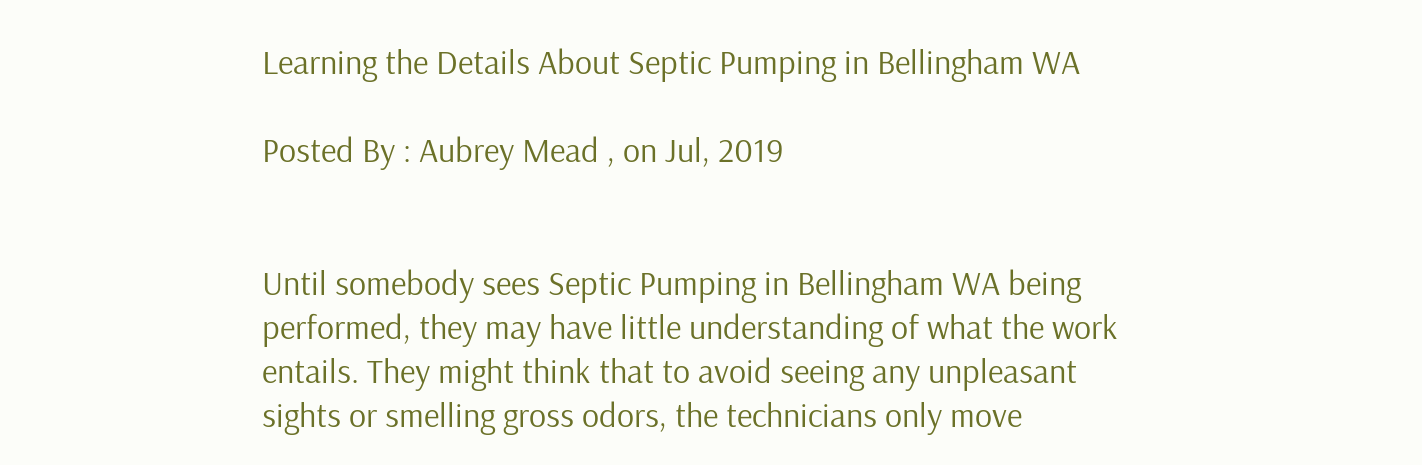Learning the Details About Septic Pumping in Bellingham WA

Posted By : Aubrey Mead , on Jul, 2019


Until somebody sees Septic Pumping in Bellingham WA being performed, they may have little understanding of what the work entails. They might think that to avoid seeing any unpleasant sights or smelling gross odors, the technicians only move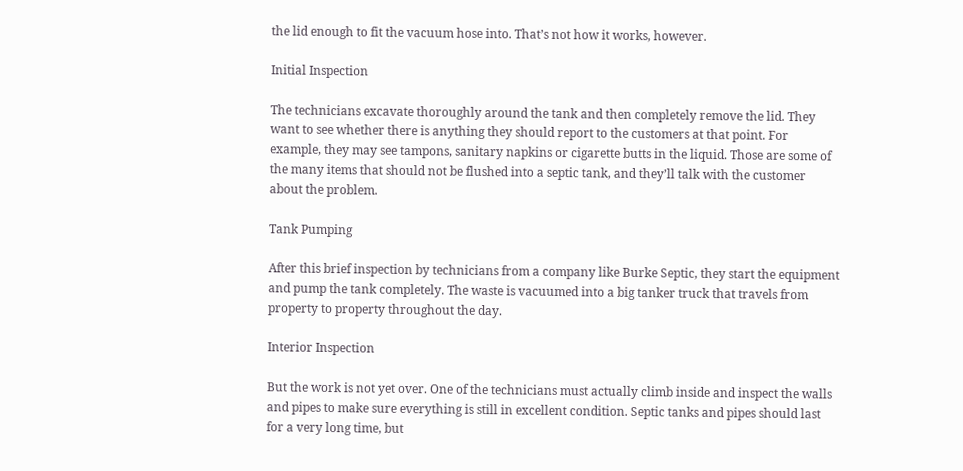the lid enough to fit the vacuum hose into. That’s not how it works, however.

Initial Inspection

The technicians excavate thoroughly around the tank and then completely remove the lid. They want to see whether there is anything they should report to the customers at that point. For example, they may see tampons, sanitary napkins or cigarette butts in the liquid. Those are some of the many items that should not be flushed into a septic tank, and they’ll talk with the customer about the problem.

Tank Pumping

After this brief inspection by technicians from a company like Burke Septic, they start the equipment and pump the tank completely. The waste is vacuumed into a big tanker truck that travels from property to property throughout the day.

Interior Inspection

But the work is not yet over. One of the technicians must actually climb inside and inspect the walls and pipes to make sure everything is still in excellent condition. Septic tanks and pipes should last for a very long time, but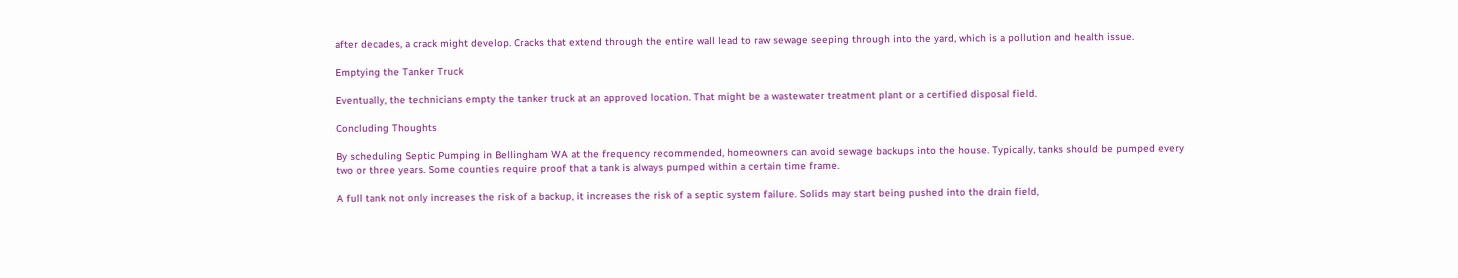after decades, a crack might develop. Cracks that extend through the entire wall lead to raw sewage seeping through into the yard, which is a pollution and health issue.

Emptying the Tanker Truck

Eventually, the technicians empty the tanker truck at an approved location. That might be a wastewater treatment plant or a certified disposal field.

Concluding Thoughts

By scheduling Septic Pumping in Bellingham WA at the frequency recommended, homeowners can avoid sewage backups into the house. Typically, tanks should be pumped every two or three years. Some counties require proof that a tank is always pumped within a certain time frame.

A full tank not only increases the risk of a backup, it increases the risk of a septic system failure. Solids may start being pushed into the drain field,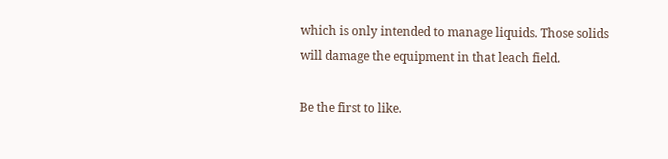which is only intended to manage liquids. Those solids will damage the equipment in that leach field.

Be the first to like.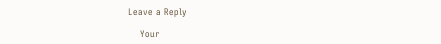Leave a Reply

    Your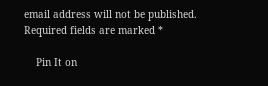email address will not be published. Required fields are marked *

    Pin It on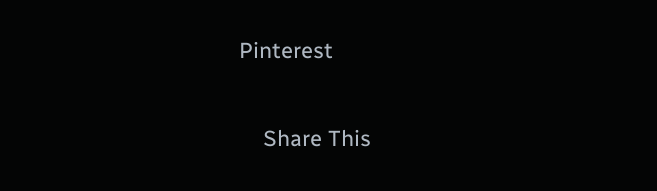Pinterest

    Share This